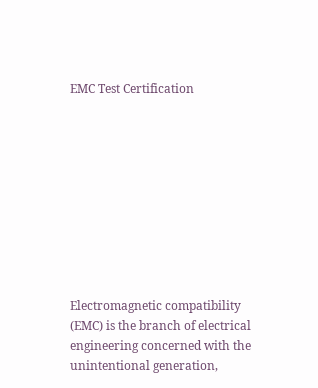EMC Test Certification










Electromagnetic compatibility (EMC) is the branch of electrical engineering concerned with the unintentional generation,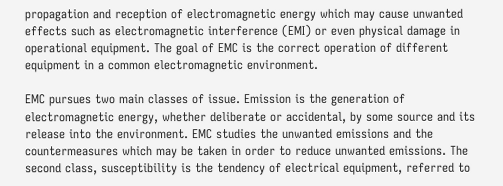propagation and reception of electromagnetic energy which may cause unwanted effects such as electromagnetic interference (EMI) or even physical damage in operational equipment. The goal of EMC is the correct operation of different equipment in a common electromagnetic environment.

EMC pursues two main classes of issue. Emission is the generation of electromagnetic energy, whether deliberate or accidental, by some source and its release into the environment. EMC studies the unwanted emissions and the countermeasures which may be taken in order to reduce unwanted emissions. The second class, susceptibility is the tendency of electrical equipment, referred to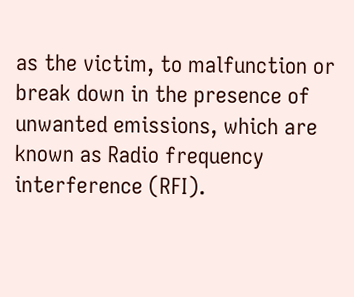as the victim, to malfunction or break down in the presence of unwanted emissions, which are known as Radio frequency interference (RFI).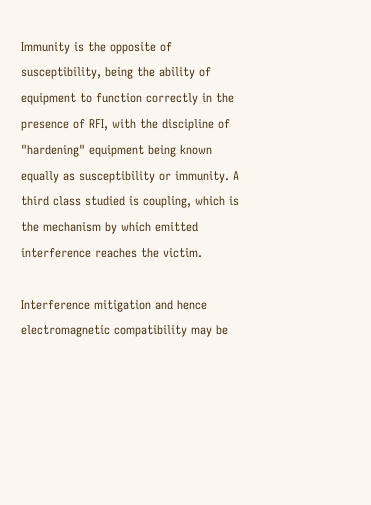Immunity is the opposite of susceptibility, being the ability of equipment to function correctly in the presence of RFI, with the discipline of "hardening" equipment being known equally as susceptibility or immunity. A third class studied is coupling, which is the mechanism by which emitted interference reaches the victim.

Interference mitigation and hence electromagnetic compatibility may be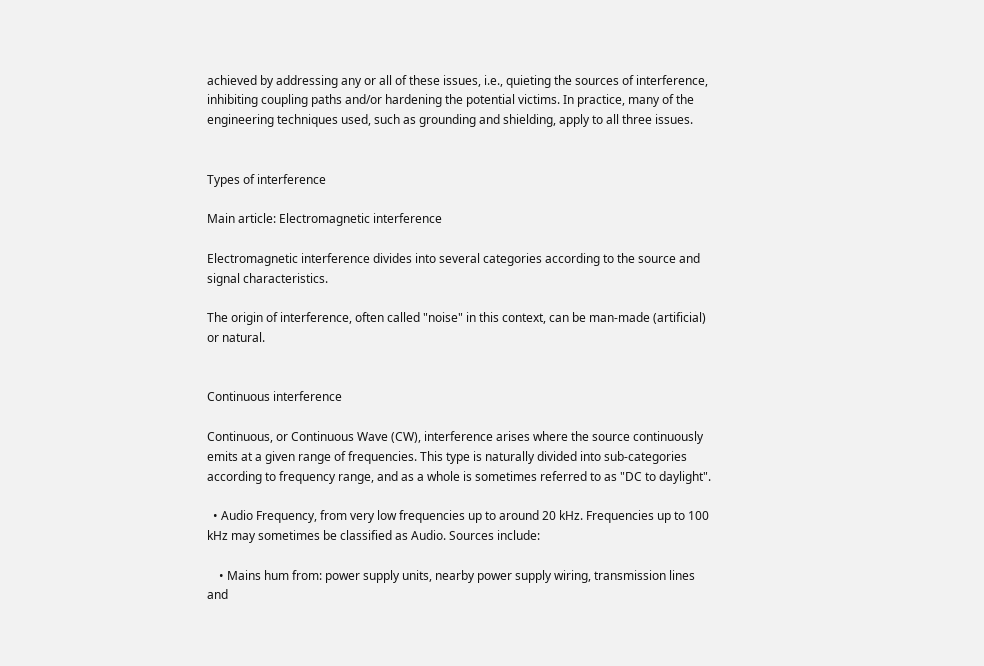achieved by addressing any or all of these issues, i.e., quieting the sources of interference, inhibiting coupling paths and/or hardening the potential victims. In practice, many of the engineering techniques used, such as grounding and shielding, apply to all three issues.


Types of interference

Main article: Electromagnetic interference

Electromagnetic interference divides into several categories according to the source and signal characteristics.

The origin of interference, often called "noise" in this context, can be man-made (artificial) or natural.


Continuous interference

Continuous, or Continuous Wave (CW), interference arises where the source continuously emits at a given range of frequencies. This type is naturally divided into sub-categories according to frequency range, and as a whole is sometimes referred to as "DC to daylight".

  • Audio Frequency, from very low frequencies up to around 20 kHz. Frequencies up to 100 kHz may sometimes be classified as Audio. Sources include:

    • Mains hum from: power supply units, nearby power supply wiring, transmission lines and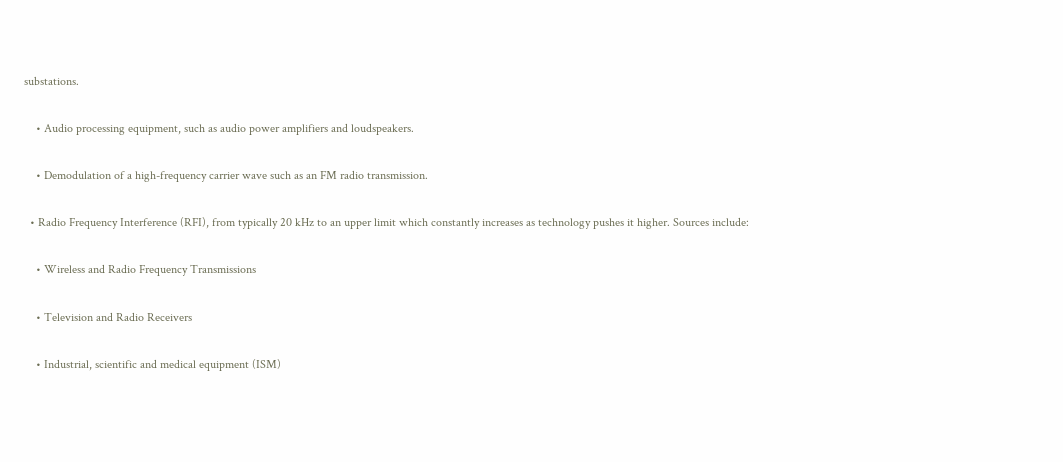substations.

    • Audio processing equipment, such as audio power amplifiers and loudspeakers.

    • Demodulation of a high-frequency carrier wave such as an FM radio transmission.

  • Radio Frequency Interference (RFI), from typically 20 kHz to an upper limit which constantly increases as technology pushes it higher. Sources include:

    • Wireless and Radio Frequency Transmissions

    • Television and Radio Receivers

    • Industrial, scientific and medical equipment (ISM)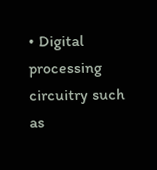• Digital processing circuitry such as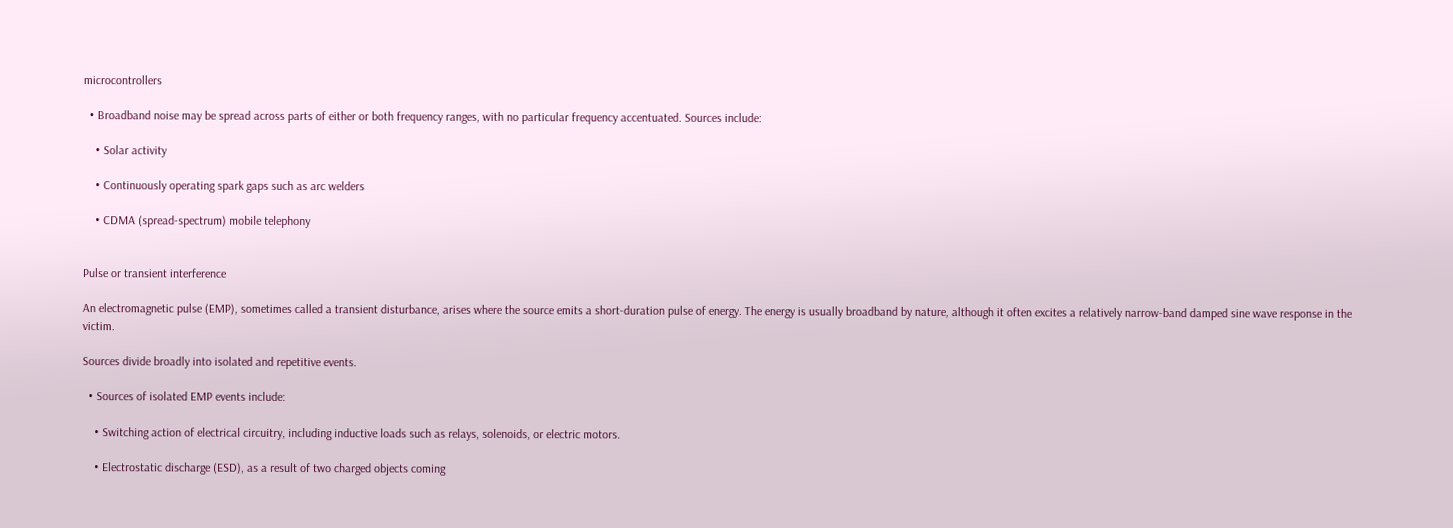microcontrollers

  • Broadband noise may be spread across parts of either or both frequency ranges, with no particular frequency accentuated. Sources include:

    • Solar activity

    • Continuously operating spark gaps such as arc welders

    • CDMA (spread-spectrum) mobile telephony


Pulse or transient interference

An electromagnetic pulse (EMP), sometimes called a transient disturbance, arises where the source emits a short-duration pulse of energy. The energy is usually broadband by nature, although it often excites a relatively narrow-band damped sine wave response in the victim.

Sources divide broadly into isolated and repetitive events.

  • Sources of isolated EMP events include:

    • Switching action of electrical circuitry, including inductive loads such as relays, solenoids, or electric motors.

    • Electrostatic discharge (ESD), as a result of two charged objects coming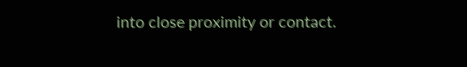into close proximity or contact.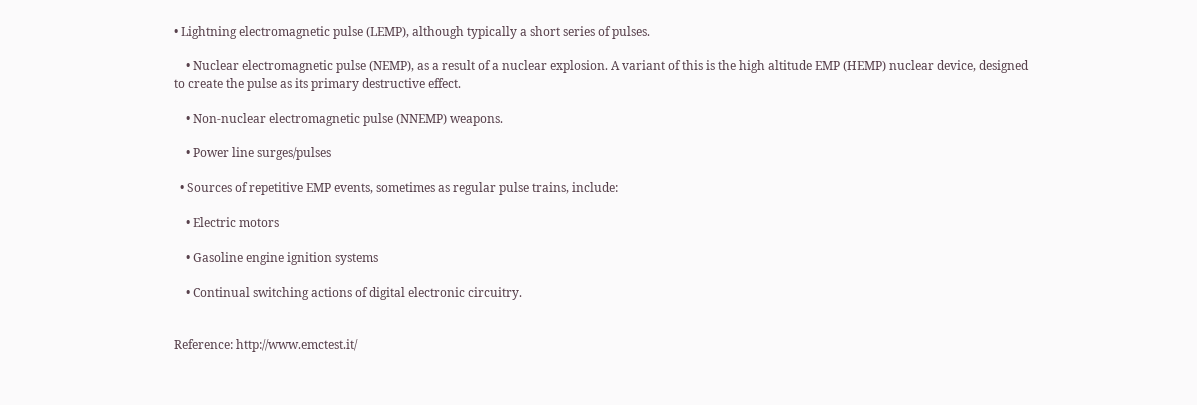• Lightning electromagnetic pulse (LEMP), although typically a short series of pulses.

    • Nuclear electromagnetic pulse (NEMP), as a result of a nuclear explosion. A variant of this is the high altitude EMP (HEMP) nuclear device, designed to create the pulse as its primary destructive effect.

    • Non-nuclear electromagnetic pulse (NNEMP) weapons.

    • Power line surges/pulses

  • Sources of repetitive EMP events, sometimes as regular pulse trains, include:

    • Electric motors

    • Gasoline engine ignition systems

    • Continual switching actions of digital electronic circuitry.


Reference: http://www.emctest.it/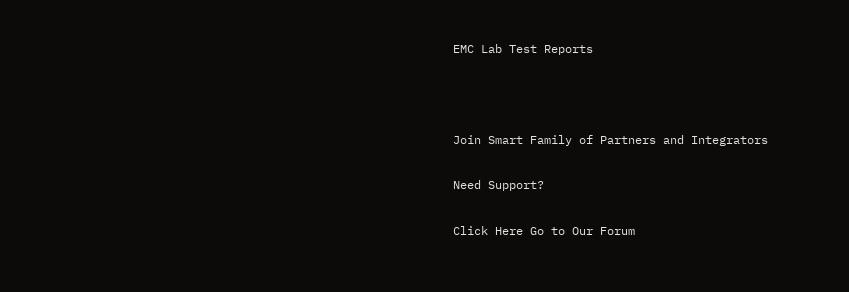EMC Lab Test Reports



Join Smart Family of Partners and Integrators

Need Support?

Click Here Go to Our Forum